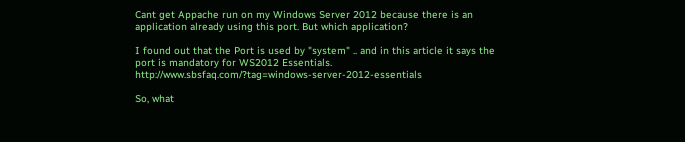Cant get Appache run on my Windows Server 2012 because there is an application already using this port. But which application?

I found out that the Port is used by "system" .. and in this article it says the port is mandatory for WS2012 Essentials. http://www.sbsfaq.com/?tag=windows-server-2012-essentials

So, what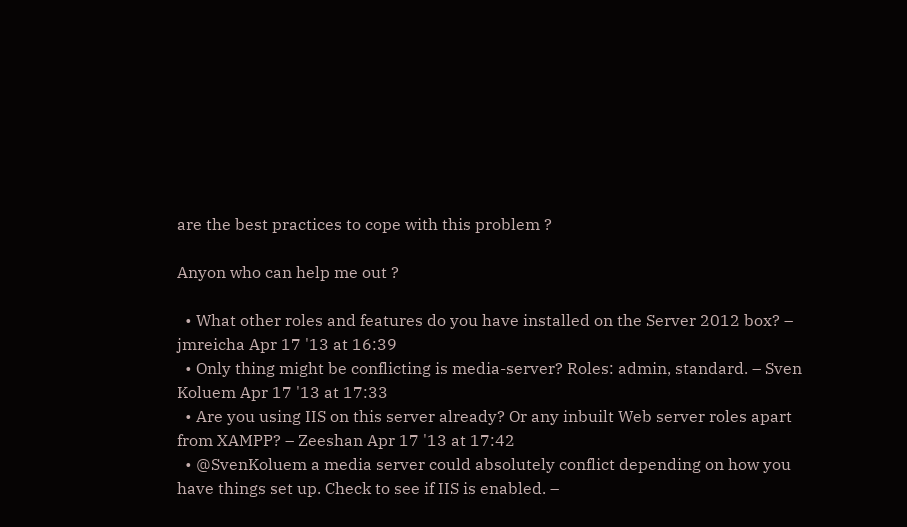are the best practices to cope with this problem ?

Anyon who can help me out ?

  • What other roles and features do you have installed on the Server 2012 box? – jmreicha Apr 17 '13 at 16:39
  • Only thing might be conflicting is media-server? Roles: admin, standard. – Sven Koluem Apr 17 '13 at 17:33
  • Are you using IIS on this server already? Or any inbuilt Web server roles apart from XAMPP? – Zeeshan Apr 17 '13 at 17:42
  • @SvenKoluem a media server could absolutely conflict depending on how you have things set up. Check to see if IIS is enabled. –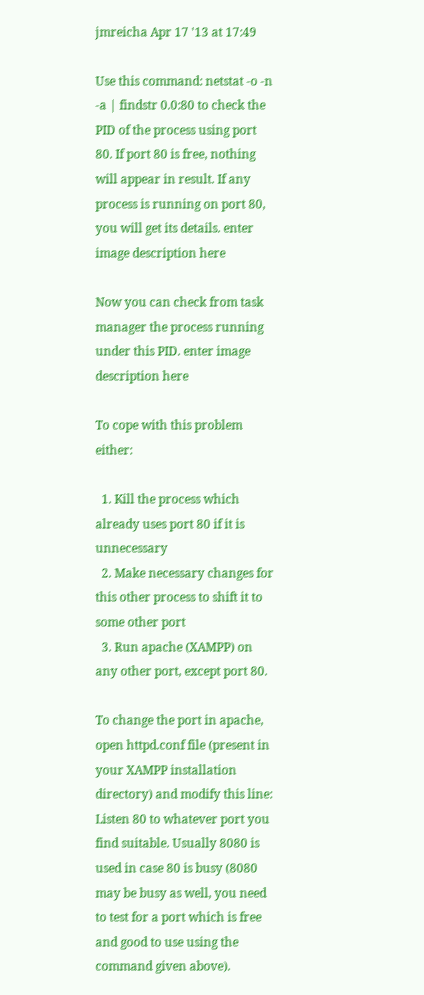jmreicha Apr 17 '13 at 17:49

Use this command: netstat -o -n -a | findstr 0.0:80 to check the PID of the process using port 80. If port 80 is free, nothing will appear in result. If any process is running on port 80, you will get its details. enter image description here

Now you can check from task manager the process running under this PID. enter image description here

To cope with this problem either:

  1. Kill the process which already uses port 80 if it is unnecessary
  2. Make necessary changes for this other process to shift it to some other port
  3. Run apache (XAMPP) on any other port, except port 80.

To change the port in apache, open httpd.conf file (present in your XAMPP installation directory) and modify this line: Listen 80 to whatever port you find suitable. Usually 8080 is used in case 80 is busy (8080 may be busy as well, you need to test for a port which is free and good to use using the command given above).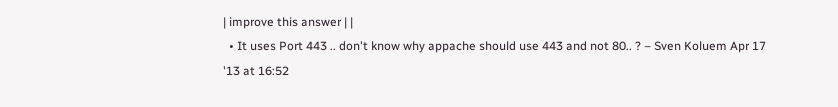| improve this answer | |
  • It uses Port 443 .. don't know why appache should use 443 and not 80.. ? – Sven Koluem Apr 17 '13 at 16:52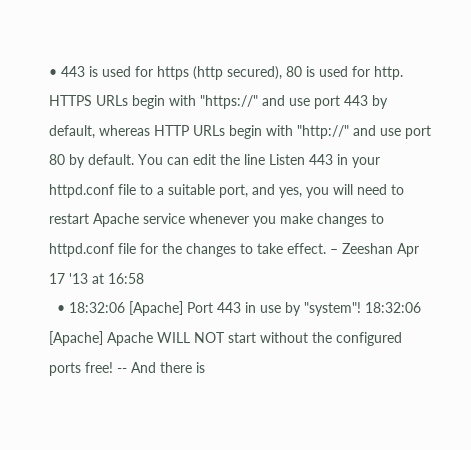• 443 is used for https (http secured), 80 is used for http. HTTPS URLs begin with "https://" and use port 443 by default, whereas HTTP URLs begin with "http://" and use port 80 by default. You can edit the line Listen 443 in your httpd.conf file to a suitable port, and yes, you will need to restart Apache service whenever you make changes to httpd.conf file for the changes to take effect. – Zeeshan Apr 17 '13 at 16:58
  • 18:32:06 [Apache] Port 443 in use by "system"! 18:32:06 [Apache] Apache WILL NOT start without the configured ports free! -- And there is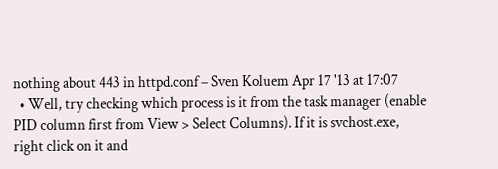nothing about 443 in httpd.conf – Sven Koluem Apr 17 '13 at 17:07
  • Well, try checking which process is it from the task manager (enable PID column first from View > Select Columns). If it is svchost.exe, right click on it and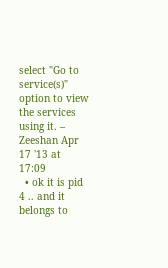select "Go to service(s)" option to view the services using it. – Zeeshan Apr 17 '13 at 17:09
  • ok it is pid 4 .. and it belongs to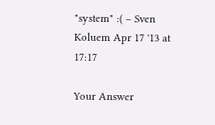"system" :( – Sven Koluem Apr 17 '13 at 17:17

Your Answer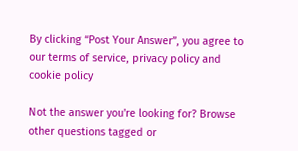By clicking “Post Your Answer”, you agree to our terms of service, privacy policy and cookie policy

Not the answer you're looking for? Browse other questions tagged or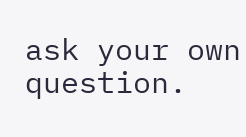ask your own question.